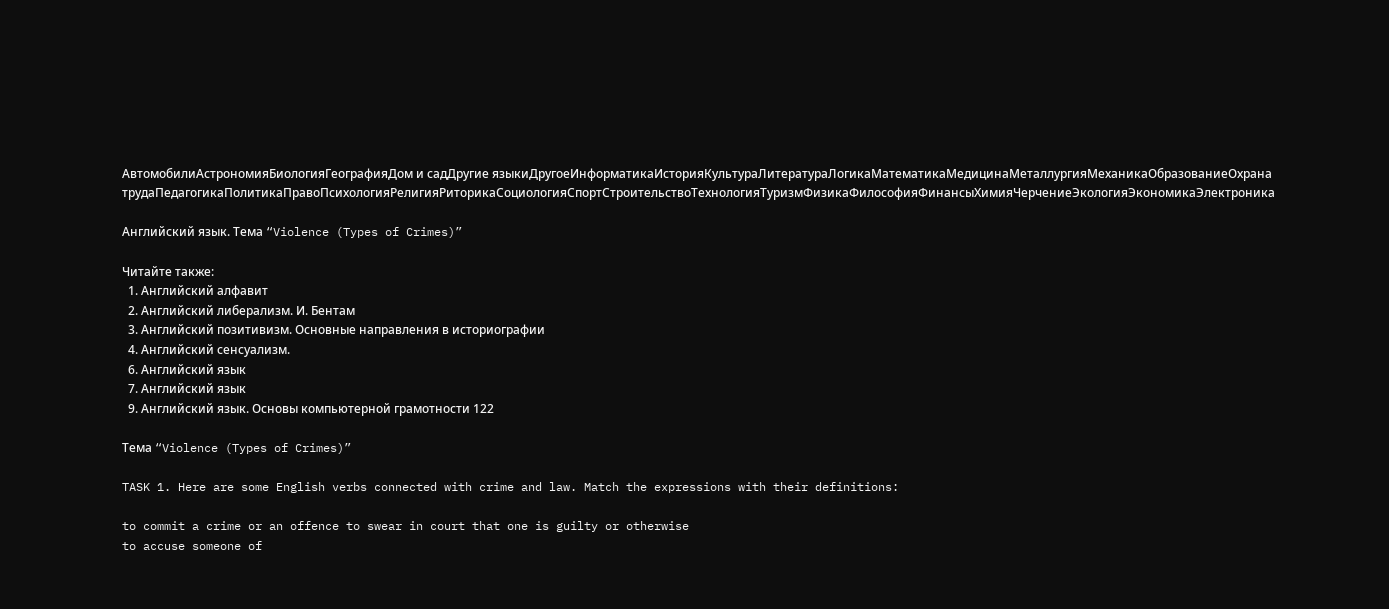АвтомобилиАстрономияБиологияГеографияДом и садДругие языкиДругоеИнформатикаИсторияКультураЛитератураЛогикаМатематикаМедицинаМеталлургияМеханикаОбразованиеОхрана трудаПедагогикаПолитикаПравоПсихологияРелигияРиторикаСоциологияСпортСтроительствоТехнологияТуризмФизикаФилософияФинансыХимияЧерчениеЭкологияЭкономикаЭлектроника

Английский язык. Тема “Violence (Types of Crimes)”

Читайте также:
  1. Английский алфавит
  2. Английский либерализм. И. Бентам
  3. Английский позитивизм. Основные направления в историографии
  4. Английский сенсуализм.
  6. Английский язык
  7. Английский язык
  9. Английский язык. Основы компьютерной грамотности 122

Тема “Violence (Types of Crimes)”

TASK 1. Here are some English verbs connected with crime and law. Match the expressions with their definitions:

to commit a crime or an offence to swear in court that one is guilty or otherwise
to accuse someone of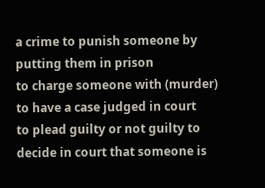a crime to punish someone by putting them in prison
to charge someone with (murder) to have a case judged in court
to plead guilty or not guilty to decide in court that someone is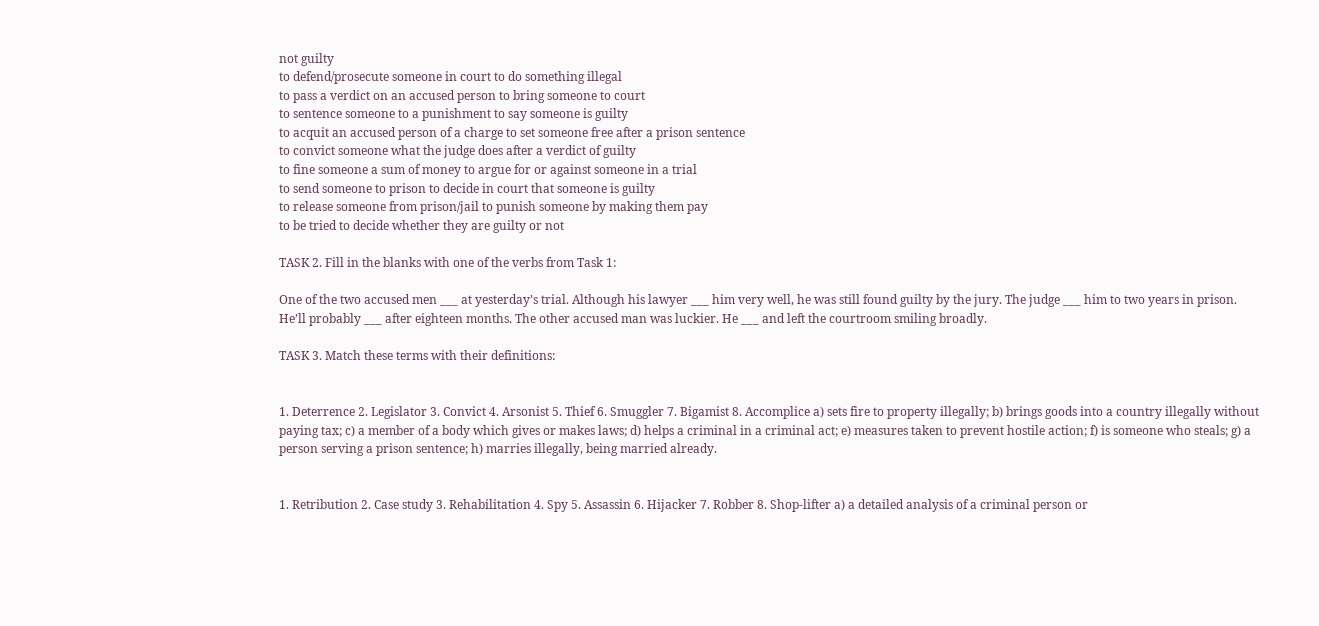not guilty
to defend/prosecute someone in court to do something illegal
to pass a verdict on an accused person to bring someone to court
to sentence someone to a punishment to say someone is guilty
to acquit an accused person of a charge to set someone free after a prison sentence
to convict someone what the judge does after a verdict of guilty
to fine someone a sum of money to argue for or against someone in a trial
to send someone to prison to decide in court that someone is guilty
to release someone from prison/jail to punish someone by making them pay
to be tried to decide whether they are guilty or not

TASK 2. Fill in the blanks with one of the verbs from Task 1:

One of the two accused men ___ at yesterday’s trial. Although his lawyer ___ him very well, he was still found guilty by the jury. The judge ___ him to two years in prison. He’ll probably ___ after eighteen months. The other accused man was luckier. He ___ and left the courtroom smiling broadly.

TASK 3. Match these terms with their definitions:


1. Deterrence 2. Legislator 3. Convict 4. Arsonist 5. Thief 6. Smuggler 7. Bigamist 8. Accomplice a) sets fire to property illegally; b) brings goods into a country illegally without paying tax; c) a member of a body which gives or makes laws; d) helps a criminal in a criminal act; e) measures taken to prevent hostile action; f) is someone who steals; g) a person serving a prison sentence; h) marries illegally, being married already.


1. Retribution 2. Case study 3. Rehabilitation 4. Spy 5. Assassin 6. Hijacker 7. Robber 8. Shop-lifter a) a detailed analysis of a criminal person or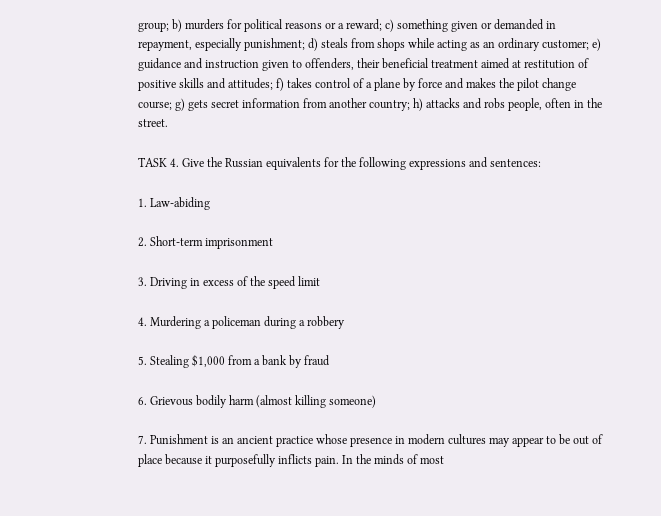group; b) murders for political reasons or a reward; c) something given or demanded in repayment, especially punishment; d) steals from shops while acting as an ordinary customer; e) guidance and instruction given to offenders, their beneficial treatment aimed at restitution of positive skills and attitudes; f) takes control of a plane by force and makes the pilot change course; g) gets secret information from another country; h) attacks and robs people, often in the street.

TASK 4. Give the Russian equivalents for the following expressions and sentences:

1. Law-abiding

2. Short-term imprisonment

3. Driving in excess of the speed limit

4. Murdering a policeman during a robbery

5. Stealing $1,000 from a bank by fraud

6. Grievous bodily harm (almost killing someone)

7. Punishment is an ancient practice whose presence in modern cultures may appear to be out of place because it purposefully inflicts pain. In the minds of most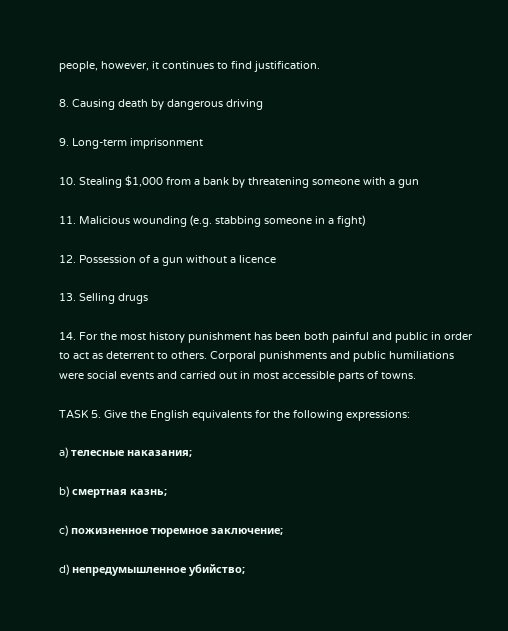people, however, it continues to find justification.

8. Causing death by dangerous driving

9. Long-term imprisonment

10. Stealing $1,000 from a bank by threatening someone with a gun

11. Malicious wounding (e.g. stabbing someone in a fight)

12. Possession of a gun without a licence

13. Selling drugs

14. For the most history punishment has been both painful and public in order to act as deterrent to others. Corporal punishments and public humiliations were social events and carried out in most accessible parts of towns.

TASK 5. Give the English equivalents for the following expressions:

a) телесные наказания;

b) смертная казнь;

c) пожизненное тюремное заключение;

d) непредумышленное убийство;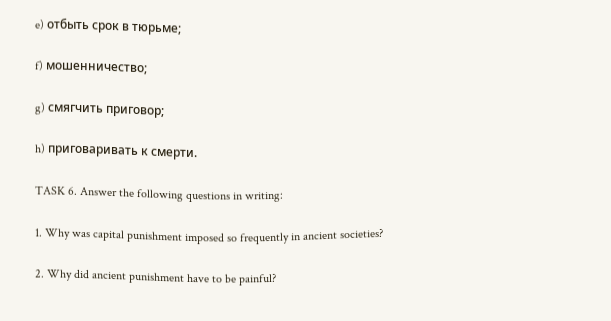e) отбыть срок в тюрьме;

f) мошенничество;

g) смягчить приговор;

h) приговаривать к смерти.

TASK 6. Answer the following questions in writing:

1. Why was capital punishment imposed so frequently in ancient societies?

2. Why did ancient punishment have to be painful?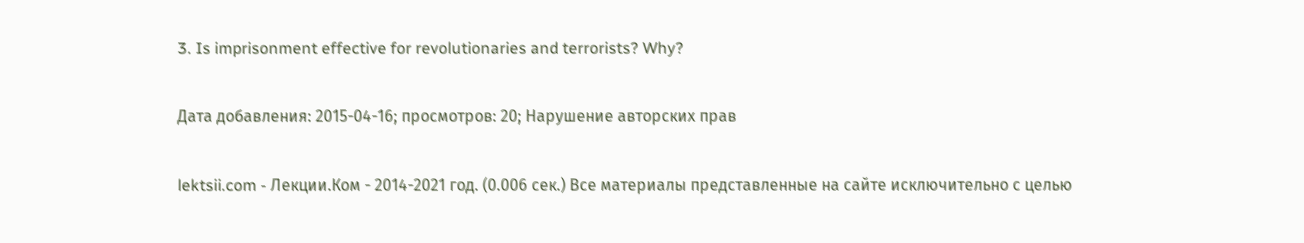3. Is imprisonment effective for revolutionaries and terrorists? Why?

Дата добавления: 2015-04-16; просмотров: 20; Нарушение авторских прав

lektsii.com - Лекции.Ком - 2014-2021 год. (0.006 сек.) Все материалы представленные на сайте исключительно с целью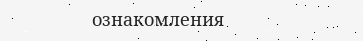ознакомления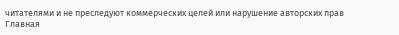читателями и не преследуют коммерческих целей или нарушение авторских прав
Главная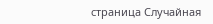страница Случайная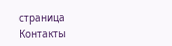страница Контакты